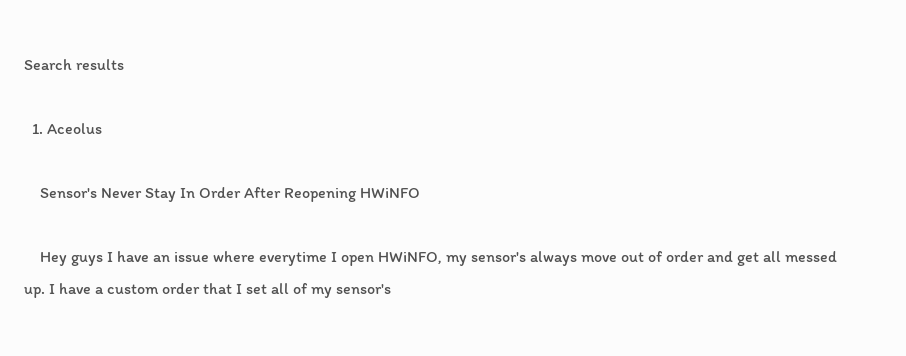Search results

  1. Aceolus

    Sensor's Never Stay In Order After Reopening HWiNFO

    Hey guys I have an issue where everytime I open HWiNFO, my sensor's always move out of order and get all messed up. I have a custom order that I set all of my sensor's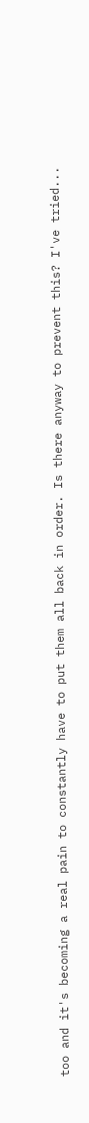too and it's becoming a real pain to constantly have to put them all back in order. Is there anyway to prevent this? I've tried...